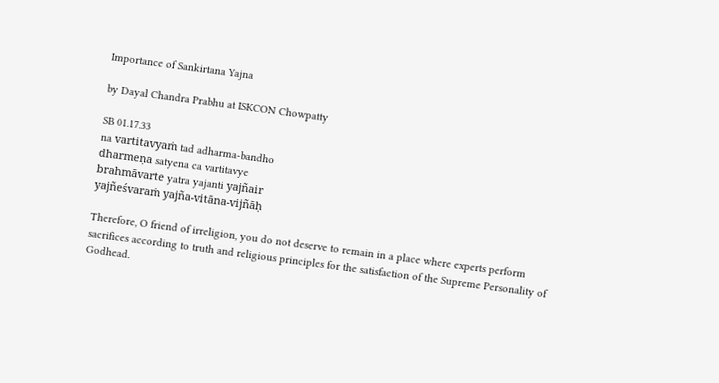Importance of Sankirtana Yajna

by Dayal Chandra Prabhu at ISKCON Chowpatty

SB 01.17.33
na vartitavyaṁ tad adharma-bandho
dharmeṇa satyena ca vartitavye
brahmāvarte yatra yajanti yajñair
yajñeśvaraṁ yajña-vitāna-vijñāḥ

Therefore, O friend of irreligion, you do not deserve to remain in a place where experts perform sacrifices according to truth and religious principles for the satisfaction of the Supreme Personality of Godhead.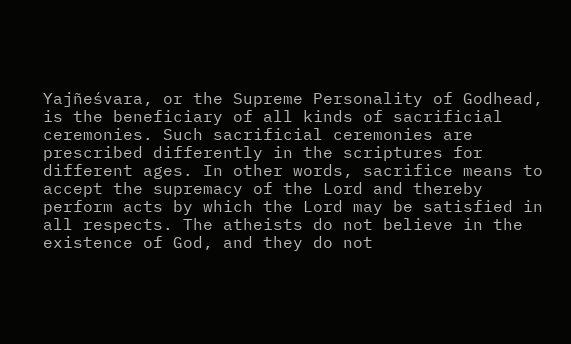Yajñeśvara, or the Supreme Personality of Godhead, is the beneficiary of all kinds of sacrificial ceremonies. Such sacrificial ceremonies are prescribed differently in the scriptures for different ages. In other words, sacrifice means to accept the supremacy of the Lord and thereby perform acts by which the Lord may be satisfied in all respects. The atheists do not believe in the existence of God, and they do not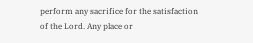perform any sacrifice for the satisfaction of the Lord. Any place or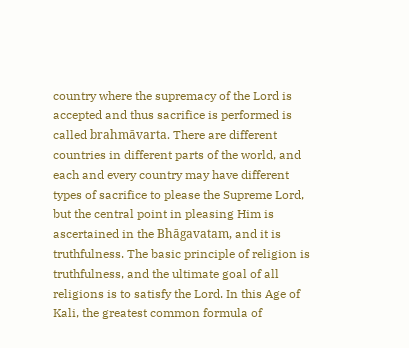country where the supremacy of the Lord is accepted and thus sacrifice is performed is called brahmāvarta. There are different countries in different parts of the world, and each and every country may have different types of sacrifice to please the Supreme Lord, but the central point in pleasing Him is ascertained in the Bhāgavatam, and it is truthfulness. The basic principle of religion is truthfulness, and the ultimate goal of all religions is to satisfy the Lord. In this Age of Kali, the greatest common formula of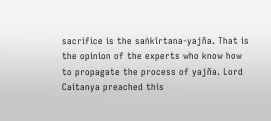sacrifice is the saṅkīrtana-yajña. That is the opinion of the experts who know how to propagate the process of yajña. Lord Caitanya preached this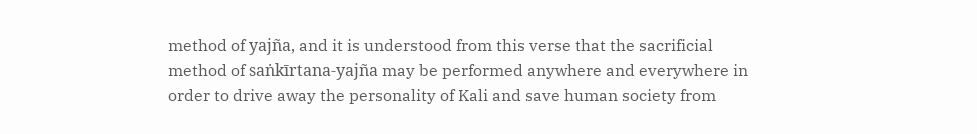method of yajña, and it is understood from this verse that the sacrificial method of saṅkīrtana-yajña may be performed anywhere and everywhere in order to drive away the personality of Kali and save human society from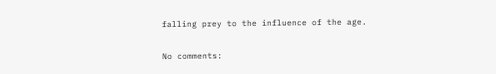falling prey to the influence of the age.

No comments: